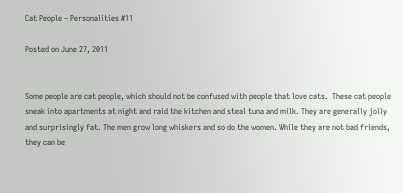Cat People – Personalities #11

Posted on June 27, 2011


Some people are cat people, which should not be confused with people that love cats.  These cat people sneak into apartments at night and raid the kitchen and steal tuna and milk. They are generally jolly and surprisingly fat. The men grow long whiskers and so do the women. While they are not bad friends, they can be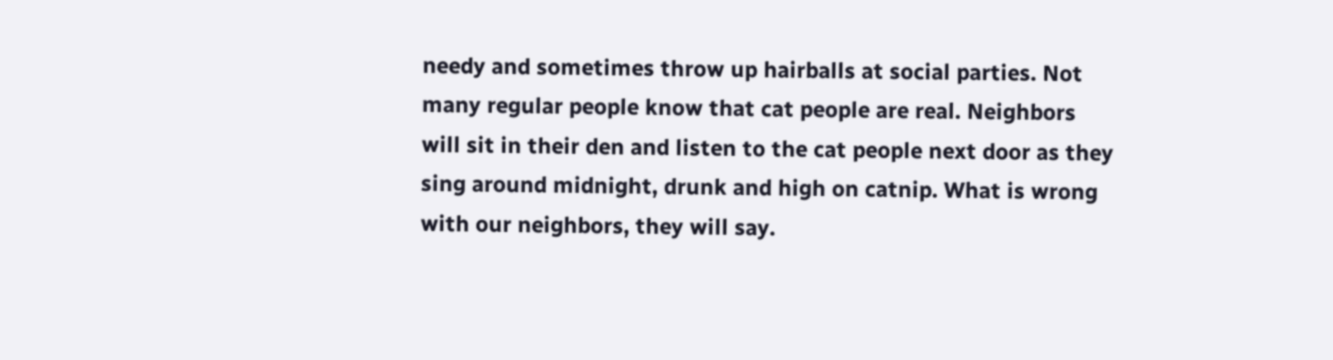needy and sometimes throw up hairballs at social parties. Not many regular people know that cat people are real. Neighbors will sit in their den and listen to the cat people next door as they sing around midnight, drunk and high on catnip. What is wrong with our neighbors, they will say.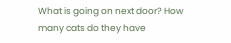What is going on next door? How many cats do they have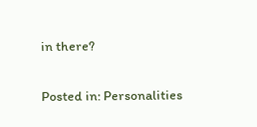in there?

Posted in: Personalities